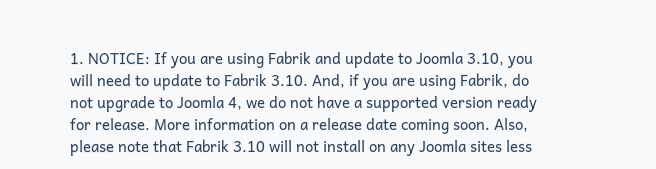1. NOTICE: If you are using Fabrik and update to Joomla 3.10, you will need to update to Fabrik 3.10. And, if you are using Fabrik, do not upgrade to Joomla 4, we do not have a supported version ready for release. More information on a release date coming soon. Also, please note that Fabrik 3.10 will not install on any Joomla sites less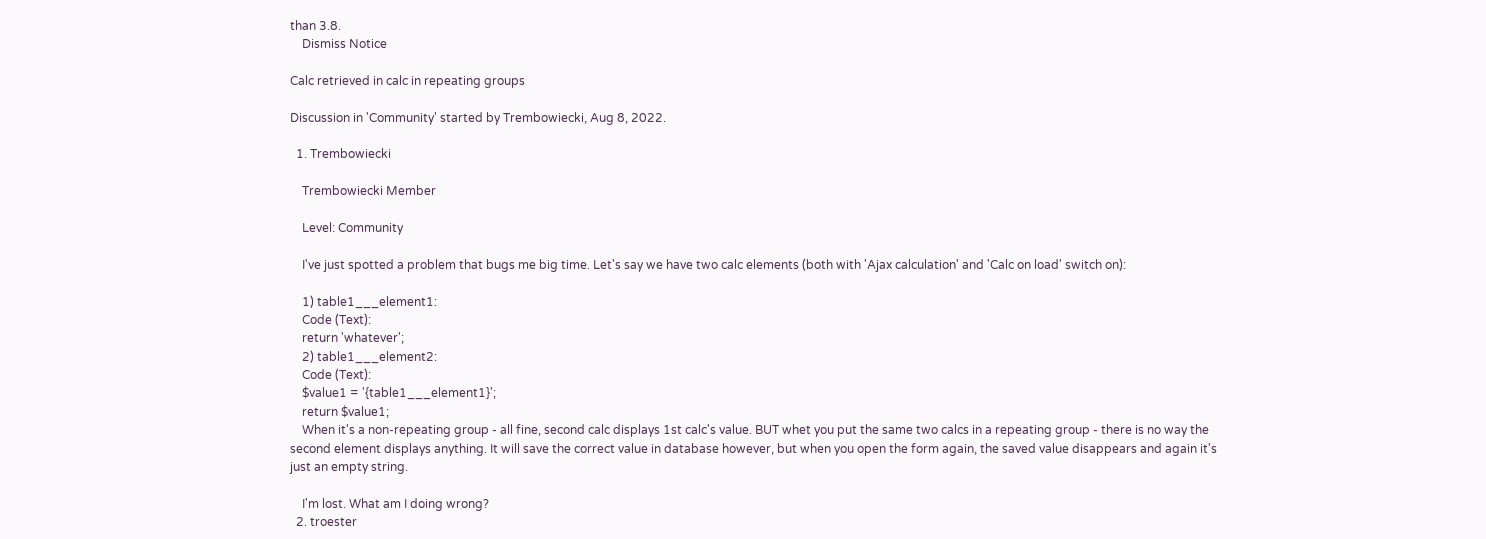than 3.8.
    Dismiss Notice

Calc retrieved in calc in repeating groups

Discussion in 'Community' started by Trembowiecki, Aug 8, 2022.

  1. Trembowiecki

    Trembowiecki Member

    Level: Community

    I've just spotted a problem that bugs me big time. Let's say we have two calc elements (both with 'Ajax calculation' and 'Calc on load' switch on):

    1) table1___element1:
    Code (Text):
    return 'whatever';
    2) table1___element2:
    Code (Text):
    $value1 = '{table1___element1}';
    return $value1;
    When it's a non-repeating group - all fine, second calc displays 1st calc's value. BUT whet you put the same two calcs in a repeating group - there is no way the second element displays anything. It will save the correct value in database however, but when you open the form again, the saved value disappears and again it's just an empty string.

    I'm lost. What am I doing wrong?
  2. troester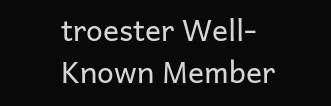troester Well-Known Member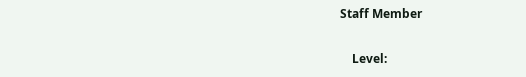Staff Member

    Level: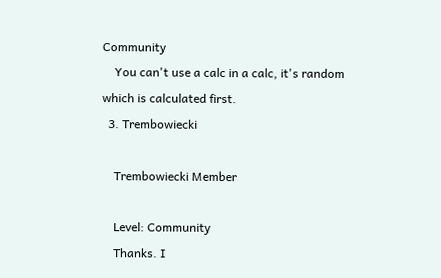Community
    You can't use a calc in a calc, it's random which is calculated first.
  3. Trembowiecki

    Trembowiecki Member

    Level: Community
    Thanks. I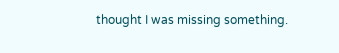thought I was missing something.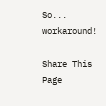So... workaround!

Share This Page